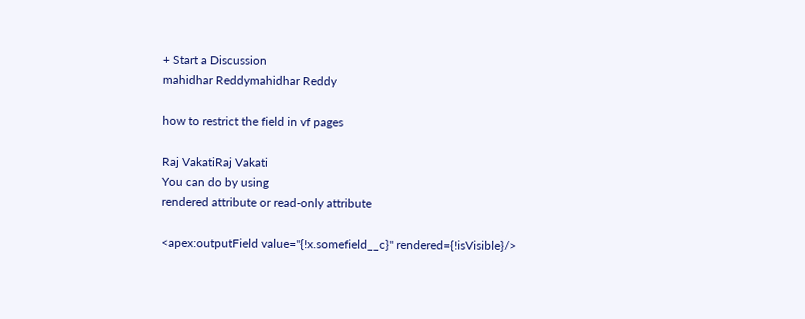+ Start a Discussion
mahidhar Reddymahidhar Reddy

how to restrict the field in vf pages

Raj VakatiRaj Vakati
You can do by using
rendered attribute or read-only attribute

<apex:outputField value="{!x.somefield__c}" rendered={!isVisible}/>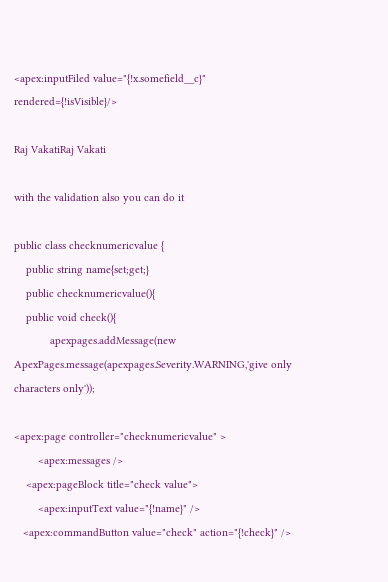<apex:inputFiled value="{!x.somefield__c}" rendered={!isVisible}/>

Raj VakatiRaj Vakati

with the validation also you can do it

public class checknumericvalue {
    public string name{set;get;}
    public checknumericvalue(){
    public void check(){
            apexpages.addMessage(new ApexPages.message(apexpages.Severity.WARNING,'give only characters only'));

<apex:page controller="checknumericvalue" >
        <apex:messages />
    <apex:pageBlock title="check value">
        <apex:inputText value="{!name}" />
   <apex:commandButton value="check" action="{!check}" />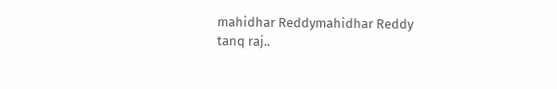mahidhar Reddymahidhar Reddy
tanq raj..